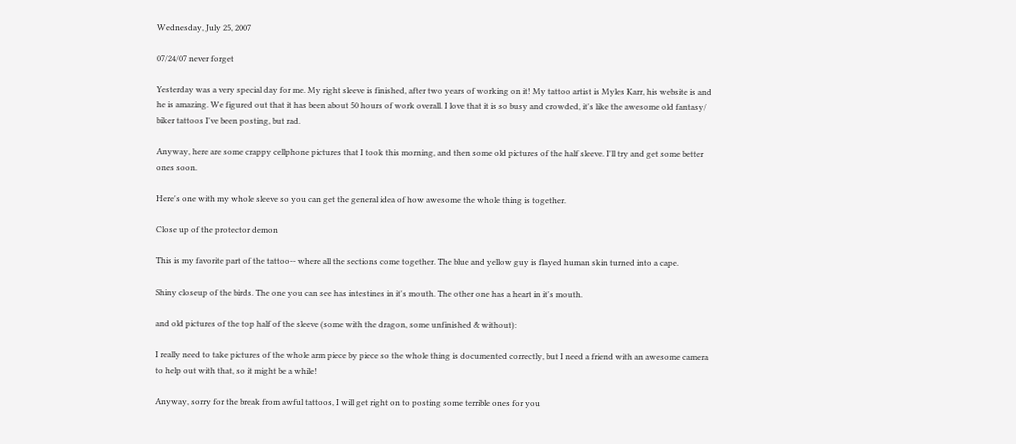Wednesday, July 25, 2007

07/24/07 never forget

Yesterday was a very special day for me. My right sleeve is finished, after two years of working on it! My tattoo artist is Myles Karr, his website is and he is amazing. We figured out that it has been about 50 hours of work overall. I love that it is so busy and crowded, it's like the awesome old fantasy/ biker tattoos I've been posting, but rad.

Anyway, here are some crappy cellphone pictures that I took this morning, and then some old pictures of the half sleeve. I'll try and get some better ones soon.

Here's one with my whole sleeve so you can get the general idea of how awesome the whole thing is together.

Close up of the protector demon

This is my favorite part of the tattoo-- where all the sections come together. The blue and yellow guy is flayed human skin turned into a cape.

Shiny closeup of the birds. The one you can see has intestines in it's mouth. The other one has a heart in it's mouth.

and old pictures of the top half of the sleeve (some with the dragon, some unfinished & without):

I really need to take pictures of the whole arm piece by piece so the whole thing is documented correctly, but I need a friend with an awesome camera to help out with that, so it might be a while!

Anyway, sorry for the break from awful tattoos, I will get right on to posting some terrible ones for you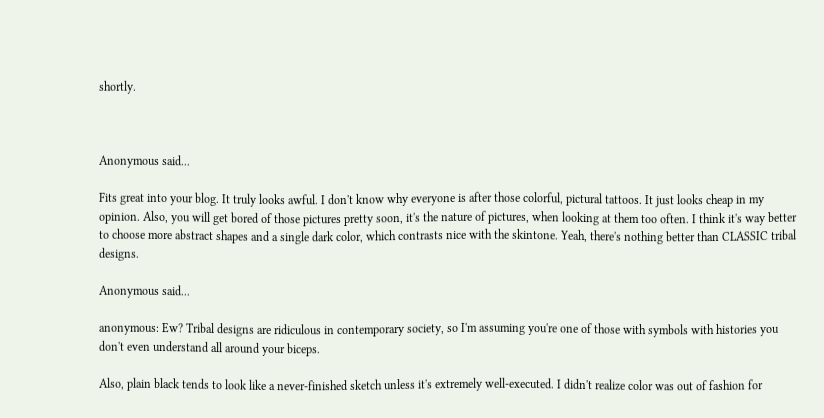shortly.



Anonymous said...

Fits great into your blog. It truly looks awful. I don't know why everyone is after those colorful, pictural tattoos. It just looks cheap in my opinion. Also, you will get bored of those pictures pretty soon, it's the nature of pictures, when looking at them too often. I think it's way better to choose more abstract shapes and a single dark color, which contrasts nice with the skintone. Yeah, there's nothing better than CLASSIC tribal designs.

Anonymous said...

anonymous: Ew? Tribal designs are ridiculous in contemporary society, so I'm assuming you're one of those with symbols with histories you don't even understand all around your biceps.

Also, plain black tends to look like a never-finished sketch unless it's extremely well-executed. I didn't realize color was out of fashion for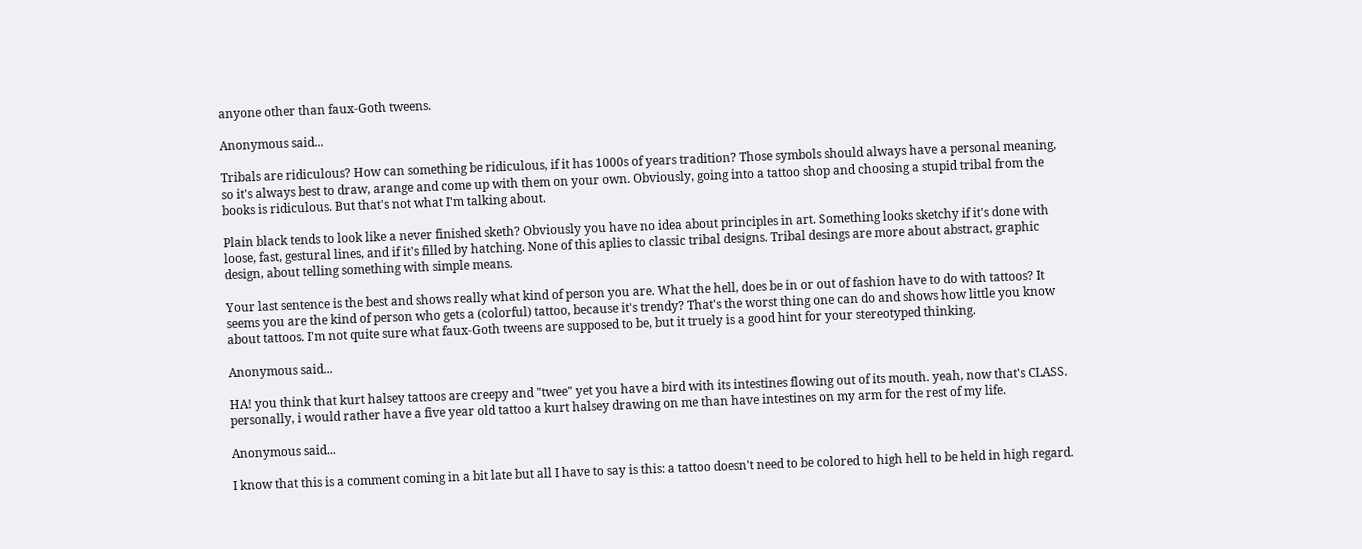anyone other than faux-Goth tweens.

Anonymous said...

Tribals are ridiculous? How can something be ridiculous, if it has 1000s of years tradition? Those symbols should always have a personal meaning, so it's always best to draw, arange and come up with them on your own. Obviously, going into a tattoo shop and choosing a stupid tribal from the books is ridiculous. But that's not what I'm talking about.

Plain black tends to look like a never finished sketh? Obviously you have no idea about principles in art. Something looks sketchy if it's done with loose, fast, gestural lines, and if it's filled by hatching. None of this aplies to classic tribal designs. Tribal desings are more about abstract, graphic design, about telling something with simple means.

Your last sentence is the best and shows really what kind of person you are. What the hell, does be in or out of fashion have to do with tattoos? It seems you are the kind of person who gets a (colorful) tattoo, because it's trendy? That's the worst thing one can do and shows how little you know about tattoos. I'm not quite sure what faux-Goth tweens are supposed to be, but it truely is a good hint for your stereotyped thinking.

Anonymous said...

HA! you think that kurt halsey tattoos are creepy and "twee" yet you have a bird with its intestines flowing out of its mouth. yeah, now that's CLASS.
personally, i would rather have a five year old tattoo a kurt halsey drawing on me than have intestines on my arm for the rest of my life.

Anonymous said...

I know that this is a comment coming in a bit late but all I have to say is this: a tattoo doesn't need to be colored to high hell to be held in high regard.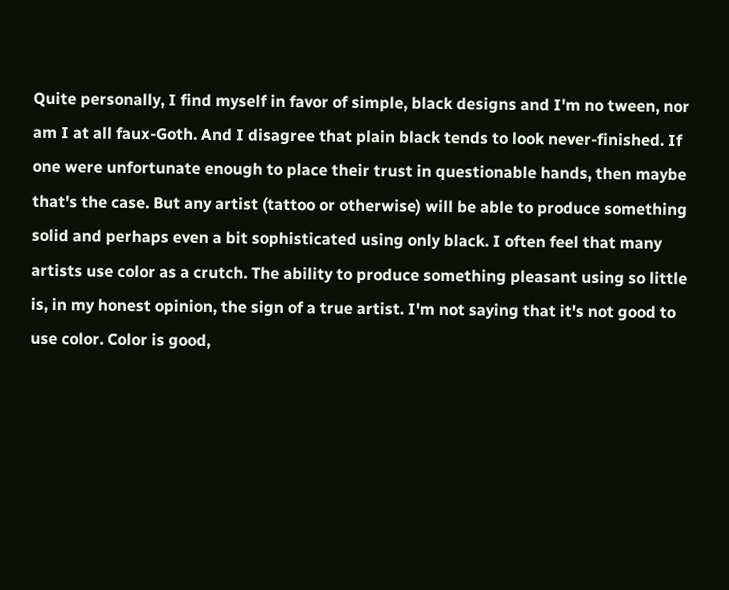Quite personally, I find myself in favor of simple, black designs and I'm no tween, nor am I at all faux-Goth. And I disagree that plain black tends to look never-finished. If one were unfortunate enough to place their trust in questionable hands, then maybe that's the case. But any artist (tattoo or otherwise) will be able to produce something solid and perhaps even a bit sophisticated using only black. I often feel that many artists use color as a crutch. The ability to produce something pleasant using so little is, in my honest opinion, the sign of a true artist. I'm not saying that it's not good to use color. Color is good,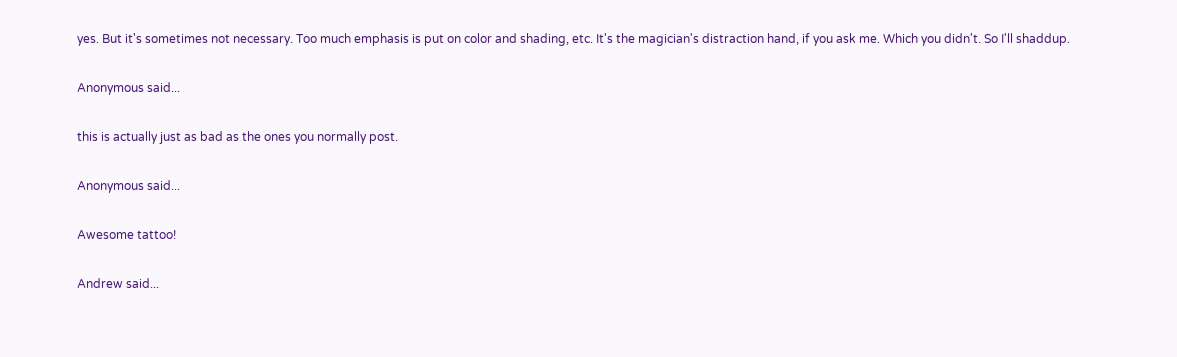yes. But it's sometimes not necessary. Too much emphasis is put on color and shading, etc. It's the magician's distraction hand, if you ask me. Which you didn't. So I'll shaddup.

Anonymous said...

this is actually just as bad as the ones you normally post.

Anonymous said...

Awesome tattoo!

Andrew said...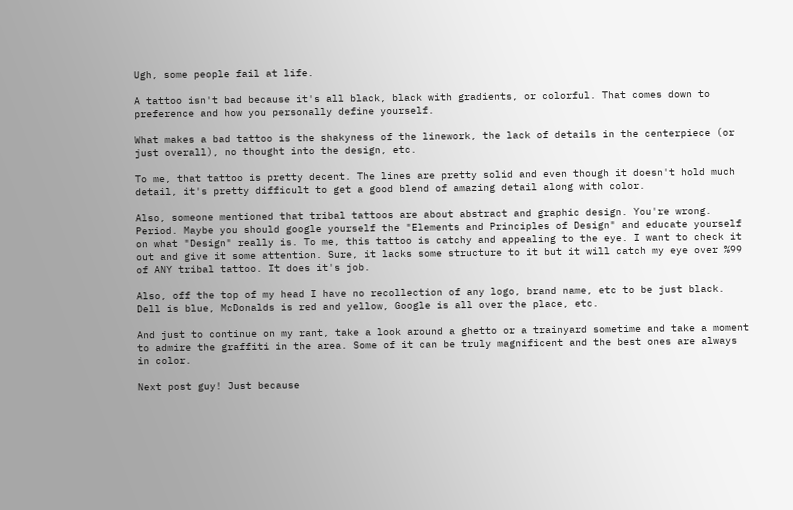Ugh, some people fail at life.

A tattoo isn't bad because it's all black, black with gradients, or colorful. That comes down to preference and how you personally define yourself.

What makes a bad tattoo is the shakyness of the linework, the lack of details in the centerpiece (or just overall), no thought into the design, etc.

To me, that tattoo is pretty decent. The lines are pretty solid and even though it doesn't hold much detail, it's pretty difficult to get a good blend of amazing detail along with color.

Also, someone mentioned that tribal tattoos are about abstract and graphic design. You're wrong. Period. Maybe you should google yourself the "Elements and Principles of Design" and educate yourself on what "Design" really is. To me, this tattoo is catchy and appealing to the eye. I want to check it out and give it some attention. Sure, it lacks some structure to it but it will catch my eye over %99 of ANY tribal tattoo. It does it's job.

Also, off the top of my head I have no recollection of any logo, brand name, etc to be just black. Dell is blue, McDonalds is red and yellow, Google is all over the place, etc.

And just to continue on my rant, take a look around a ghetto or a trainyard sometime and take a moment to admire the graffiti in the area. Some of it can be truly magnificent and the best ones are always in color.

Next post guy! Just because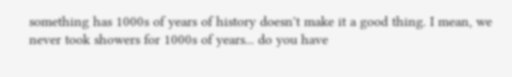something has 1000s of years of history doesn't make it a good thing. I mean, we never took showers for 1000s of years... do you have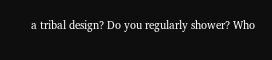a tribal design? Do you regularly shower? Who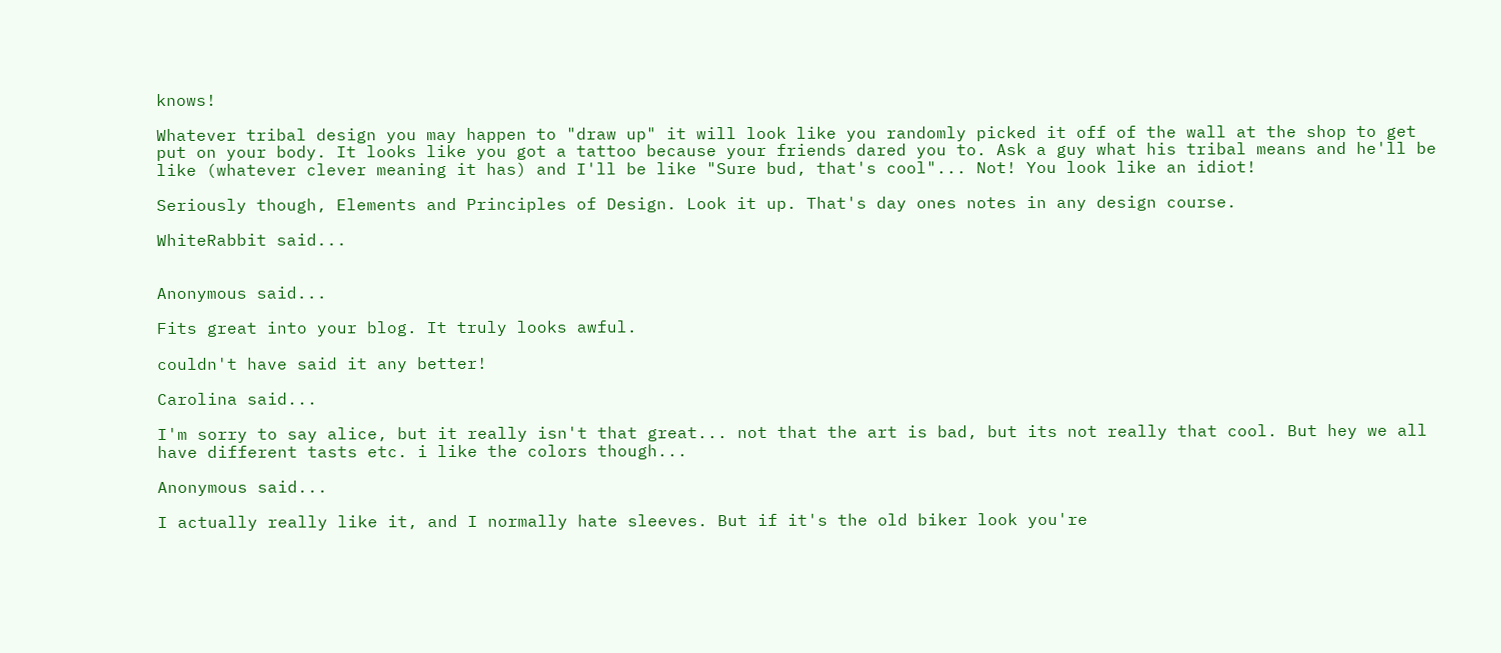knows!

Whatever tribal design you may happen to "draw up" it will look like you randomly picked it off of the wall at the shop to get put on your body. It looks like you got a tattoo because your friends dared you to. Ask a guy what his tribal means and he'll be like (whatever clever meaning it has) and I'll be like "Sure bud, that's cool"... Not! You look like an idiot!

Seriously though, Elements and Principles of Design. Look it up. That's day ones notes in any design course.

WhiteRabbit said...


Anonymous said...

Fits great into your blog. It truly looks awful.

couldn't have said it any better!

Carolina said...

I'm sorry to say alice, but it really isn't that great... not that the art is bad, but its not really that cool. But hey we all have different tasts etc. i like the colors though...

Anonymous said...

I actually really like it, and I normally hate sleeves. But if it's the old biker look you're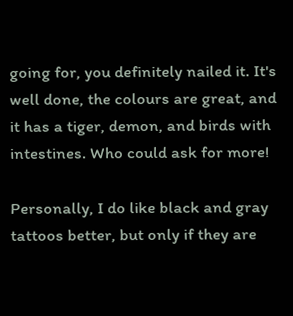going for, you definitely nailed it. It's well done, the colours are great, and it has a tiger, demon, and birds with intestines. Who could ask for more!

Personally, I do like black and gray tattoos better, but only if they are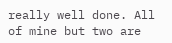really well done. All of mine but two are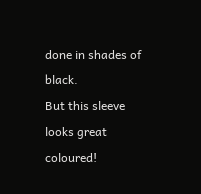done in shades of black.
But this sleeve looks great coloured!